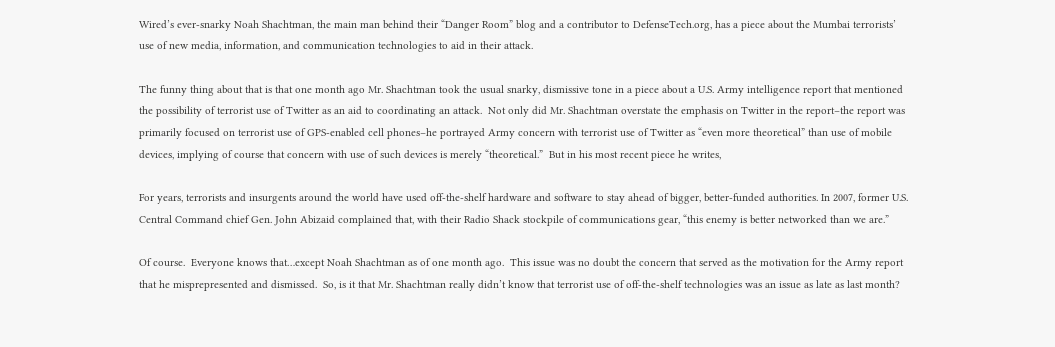Wired’s ever-snarky Noah Shachtman, the main man behind their “Danger Room” blog and a contributor to DefenseTech.org, has a piece about the Mumbai terrorists’ use of new media, information, and communication technologies to aid in their attack.

The funny thing about that is that one month ago Mr. Shachtman took the usual snarky, dismissive tone in a piece about a U.S. Army intelligence report that mentioned the possibility of terrorist use of Twitter as an aid to coordinating an attack.  Not only did Mr. Shachtman overstate the emphasis on Twitter in the report–the report was primarily focused on terrorist use of GPS-enabled cell phones–he portrayed Army concern with terrorist use of Twitter as “even more theoretical” than use of mobile devices, implying of course that concern with use of such devices is merely “theoretical.”  But in his most recent piece he writes,

For years, terrorists and insurgents around the world have used off-the-shelf hardware and software to stay ahead of bigger, better-funded authorities. In 2007, former U.S. Central Command chief Gen. John Abizaid complained that, with their Radio Shack stockpile of communications gear, “this enemy is better networked than we are.”

Of course.  Everyone knows that…except Noah Shachtman as of one month ago.  This issue was no doubt the concern that served as the motivation for the Army report that he misprepresented and dismissed.  So, is it that Mr. Shachtman really didn’t know that terrorist use of off-the-shelf technologies was an issue as late as last month?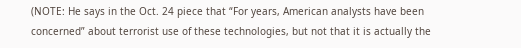(NOTE: He says in the Oct. 24 piece that “For years, American analysts have been concerned” about terrorist use of these technologies, but not that it is actually the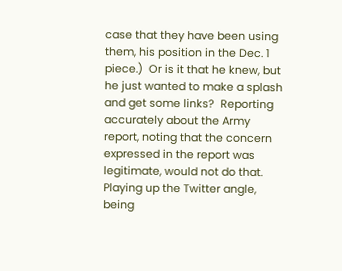case that they have been using them, his position in the Dec. 1 piece.)  Or is it that he knew, but he just wanted to make a splash and get some links?  Reporting accurately about the Army report, noting that the concern expressed in the report was legitimate, would not do that.  Playing up the Twitter angle, being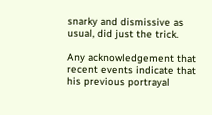snarky and dismissive as usual, did just the trick.

Any acknowledgement that recent events indicate that his previous portrayal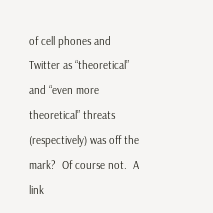of cell phones and Twitter as “theoretical” and “even more theoretical” threats (respectively) was off the mark?  Of course not.  A link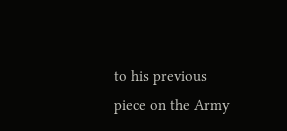to his previous piece on the Army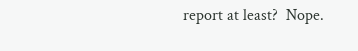report at least?  Nope.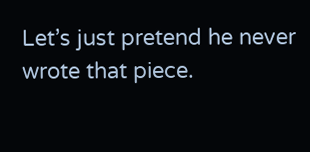Let’s just pretend he never wrote that piece.